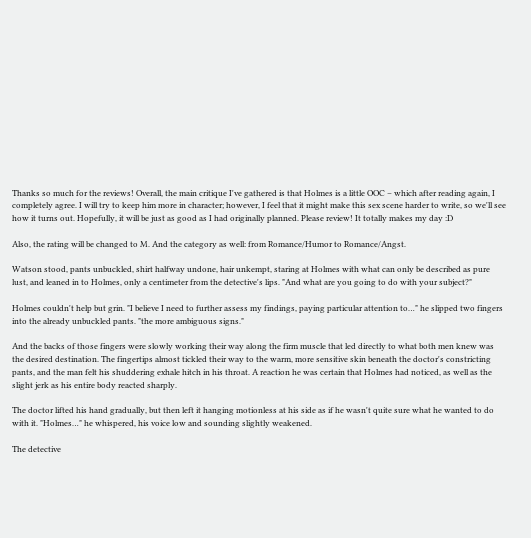Thanks so much for the reviews! Overall, the main critique I've gathered is that Holmes is a little OOC – which after reading again, I completely agree. I will try to keep him more in character; however, I feel that it might make this sex scene harder to write, so we'll see how it turns out. Hopefully, it will be just as good as I had originally planned. Please review! It totally makes my day :D

Also, the rating will be changed to M. And the category as well: from Romance/Humor to Romance/Angst.

Watson stood, pants unbuckled, shirt halfway undone, hair unkempt, staring at Holmes with what can only be described as pure lust, and leaned in to Holmes, only a centimeter from the detective's lips. "And what are you going to do with your subject?"

Holmes couldn't help but grin. "I believe I need to further assess my findings, paying particular attention to…" he slipped two fingers into the already unbuckled pants. "the more ambiguous signs."

And the backs of those fingers were slowly working their way along the firm muscle that led directly to what both men knew was the desired destination. The fingertips almost tickled their way to the warm, more sensitive skin beneath the doctor's constricting pants, and the man felt his shuddering exhale hitch in his throat. A reaction he was certain that Holmes had noticed, as well as the slight jerk as his entire body reacted sharply.

The doctor lifted his hand gradually, but then left it hanging motionless at his side as if he wasn't quite sure what he wanted to do with it. "Holmes…" he whispered, his voice low and sounding slightly weakened.

The detective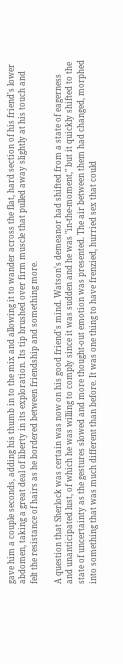gave him a couple seconds, adding his thumb in to the mix and allowing it to wander across the flat, hard section of his friend's lower abdomen, taking a great deal of liberty in its exploration. Its tip brushed over firm muscle that pulled away slightly at his touch and felt the resistance of hairs as he bordered between friendship and something more.

A question that Sherlock was certain was now on his good friend's mind. Watson's demeanor had shifted from a state of eagerness and unanticipated lust, of which he was willing to comply since it was sudden and he was "in-the-moment," but it quickly shifted to the state of uncertainty as the gestures slowed and more thought-out emotion was presented. The air between them had changed, morphed into something that was much different than before. It was one thing to have frenzied, hurried sex that could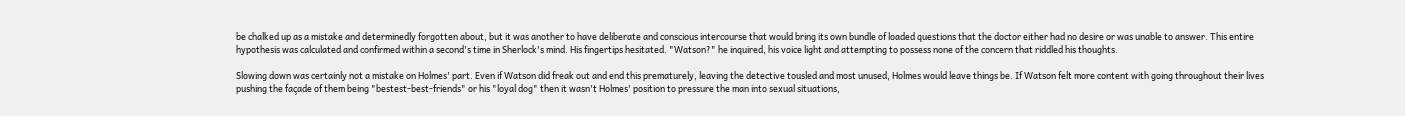be chalked up as a mistake and determinedly forgotten about, but it was another to have deliberate and conscious intercourse that would bring its own bundle of loaded questions that the doctor either had no desire or was unable to answer. This entire hypothesis was calculated and confirmed within a second's time in Sherlock's mind. His fingertips hesitated. "Watson?" he inquired, his voice light and attempting to possess none of the concern that riddled his thoughts.

Slowing down was certainly not a mistake on Holmes' part. Even if Watson did freak out and end this prematurely, leaving the detective tousled and most unused, Holmes would leave things be. If Watson felt more content with going throughout their lives pushing the façade of them being "bestest-best-friends" or his "loyal dog" then it wasn't Holmes' position to pressure the man into sexual situations,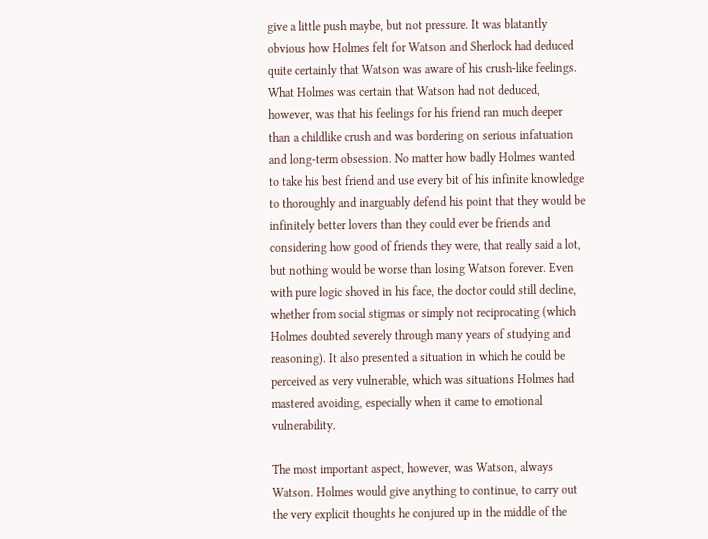give a little push maybe, but not pressure. It was blatantly obvious how Holmes felt for Watson and Sherlock had deduced quite certainly that Watson was aware of his crush-like feelings. What Holmes was certain that Watson had not deduced, however, was that his feelings for his friend ran much deeper than a childlike crush and was bordering on serious infatuation and long-term obsession. No matter how badly Holmes wanted to take his best friend and use every bit of his infinite knowledge to thoroughly and inarguably defend his point that they would be infinitely better lovers than they could ever be friends and considering how good of friends they were, that really said a lot, but nothing would be worse than losing Watson forever. Even with pure logic shoved in his face, the doctor could still decline, whether from social stigmas or simply not reciprocating (which Holmes doubted severely through many years of studying and reasoning). It also presented a situation in which he could be perceived as very vulnerable, which was situations Holmes had mastered avoiding, especially when it came to emotional vulnerability.

The most important aspect, however, was Watson, always Watson. Holmes would give anything to continue, to carry out the very explicit thoughts he conjured up in the middle of the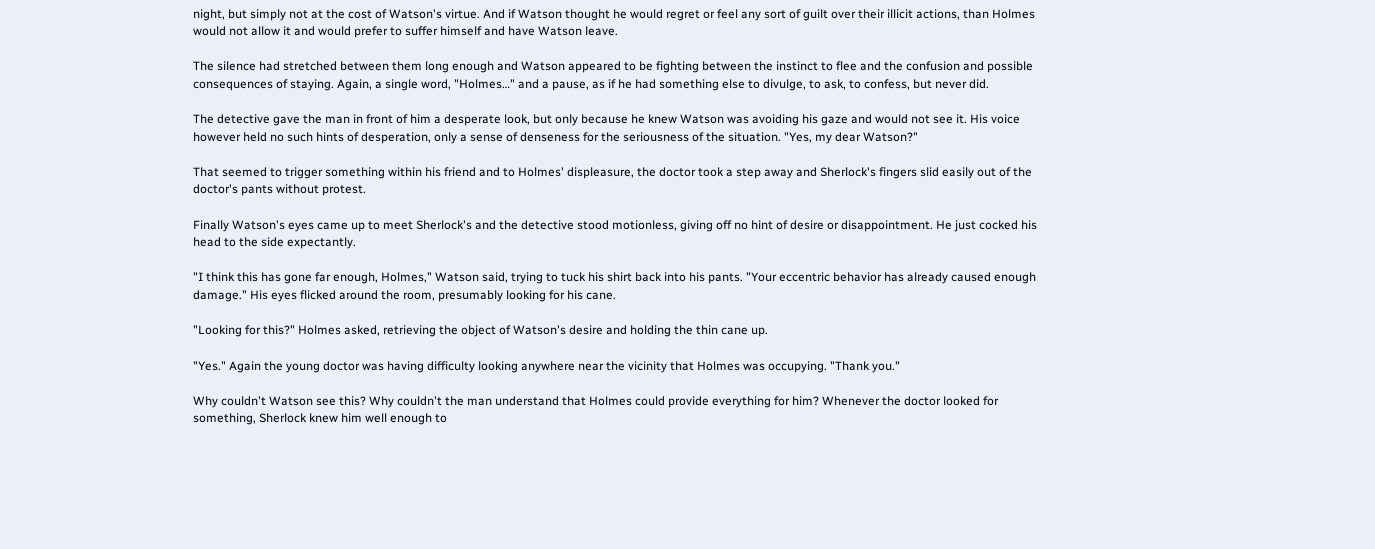night, but simply not at the cost of Watson's virtue. And if Watson thought he would regret or feel any sort of guilt over their illicit actions, than Holmes would not allow it and would prefer to suffer himself and have Watson leave.

The silence had stretched between them long enough and Watson appeared to be fighting between the instinct to flee and the confusion and possible consequences of staying. Again, a single word, "Holmes…" and a pause, as if he had something else to divulge, to ask, to confess, but never did.

The detective gave the man in front of him a desperate look, but only because he knew Watson was avoiding his gaze and would not see it. His voice however held no such hints of desperation, only a sense of denseness for the seriousness of the situation. "Yes, my dear Watson?"

That seemed to trigger something within his friend and to Holmes' displeasure, the doctor took a step away and Sherlock's fingers slid easily out of the doctor's pants without protest.

Finally Watson's eyes came up to meet Sherlock's and the detective stood motionless, giving off no hint of desire or disappointment. He just cocked his head to the side expectantly.

"I think this has gone far enough, Holmes," Watson said, trying to tuck his shirt back into his pants. "Your eccentric behavior has already caused enough damage." His eyes flicked around the room, presumably looking for his cane.

"Looking for this?" Holmes asked, retrieving the object of Watson's desire and holding the thin cane up.

"Yes." Again the young doctor was having difficulty looking anywhere near the vicinity that Holmes was occupying. "Thank you."

Why couldn't Watson see this? Why couldn't the man understand that Holmes could provide everything for him? Whenever the doctor looked for something, Sherlock knew him well enough to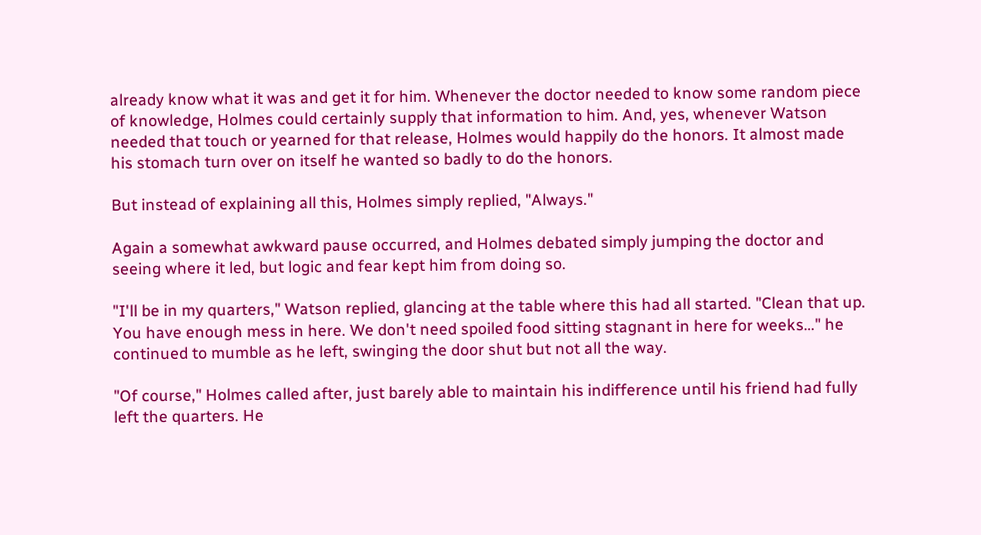already know what it was and get it for him. Whenever the doctor needed to know some random piece of knowledge, Holmes could certainly supply that information to him. And, yes, whenever Watson needed that touch or yearned for that release, Holmes would happily do the honors. It almost made his stomach turn over on itself he wanted so badly to do the honors.

But instead of explaining all this, Holmes simply replied, "Always."

Again a somewhat awkward pause occurred, and Holmes debated simply jumping the doctor and seeing where it led, but logic and fear kept him from doing so.

"I'll be in my quarters," Watson replied, glancing at the table where this had all started. "Clean that up. You have enough mess in here. We don't need spoiled food sitting stagnant in here for weeks…" he continued to mumble as he left, swinging the door shut but not all the way.

"Of course," Holmes called after, just barely able to maintain his indifference until his friend had fully left the quarters. He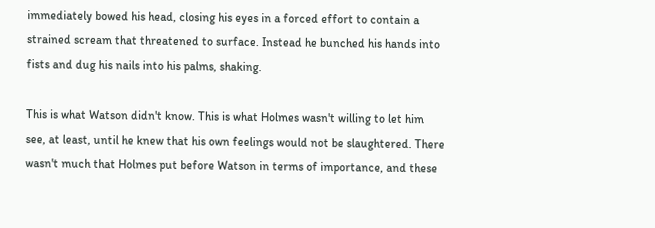immediately bowed his head, closing his eyes in a forced effort to contain a strained scream that threatened to surface. Instead he bunched his hands into fists and dug his nails into his palms, shaking.

This is what Watson didn't know. This is what Holmes wasn't willing to let him see, at least, until he knew that his own feelings would not be slaughtered. There wasn't much that Holmes put before Watson in terms of importance, and these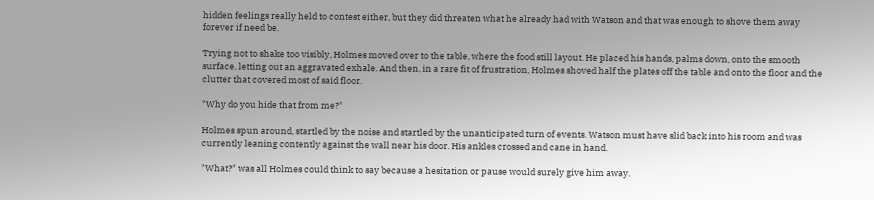hidden feelings really held to contest either, but they did threaten what he already had with Watson and that was enough to shove them away forever if need be.

Trying not to shake too visibly, Holmes moved over to the table, where the food still layout. He placed his hands, palms down, onto the smooth surface, letting out an aggravated exhale. And then, in a rare fit of frustration, Holmes shoved half the plates off the table and onto the floor and the clutter that covered most of said floor.

"Why do you hide that from me?"

Holmes spun around, startled by the noise and startled by the unanticipated turn of events. Watson must have slid back into his room and was currently leaning contently against the wall near his door. His ankles crossed and cane in hand.

"What?" was all Holmes could think to say because a hesitation or pause would surely give him away.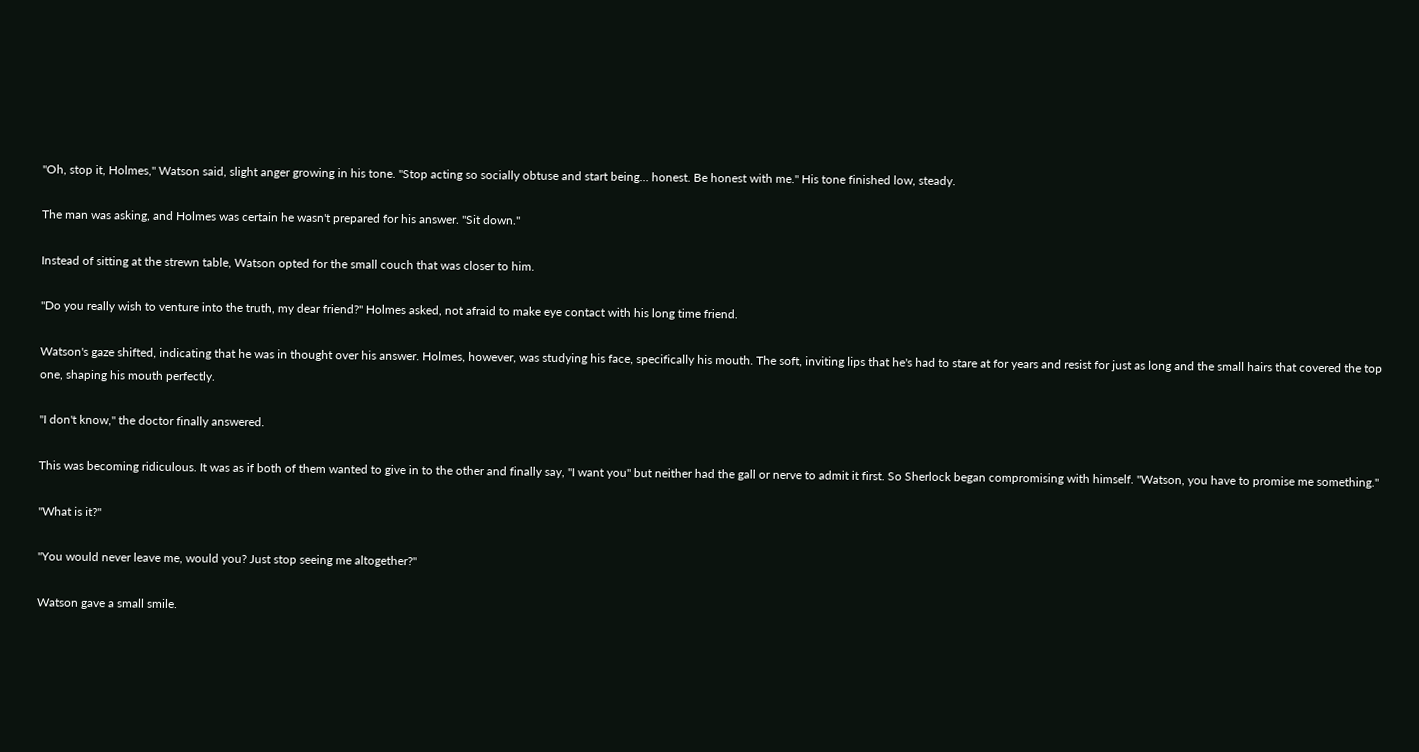"Oh, stop it, Holmes," Watson said, slight anger growing in his tone. "Stop acting so socially obtuse and start being… honest. Be honest with me." His tone finished low, steady.

The man was asking, and Holmes was certain he wasn't prepared for his answer. "Sit down."

Instead of sitting at the strewn table, Watson opted for the small couch that was closer to him.

"Do you really wish to venture into the truth, my dear friend?" Holmes asked, not afraid to make eye contact with his long time friend.

Watson's gaze shifted, indicating that he was in thought over his answer. Holmes, however, was studying his face, specifically his mouth. The soft, inviting lips that he's had to stare at for years and resist for just as long and the small hairs that covered the top one, shaping his mouth perfectly.

"I don't know," the doctor finally answered.

This was becoming ridiculous. It was as if both of them wanted to give in to the other and finally say, "I want you" but neither had the gall or nerve to admit it first. So Sherlock began compromising with himself. "Watson, you have to promise me something."

"What is it?"

"You would never leave me, would you? Just stop seeing me altogether?"

Watson gave a small smile.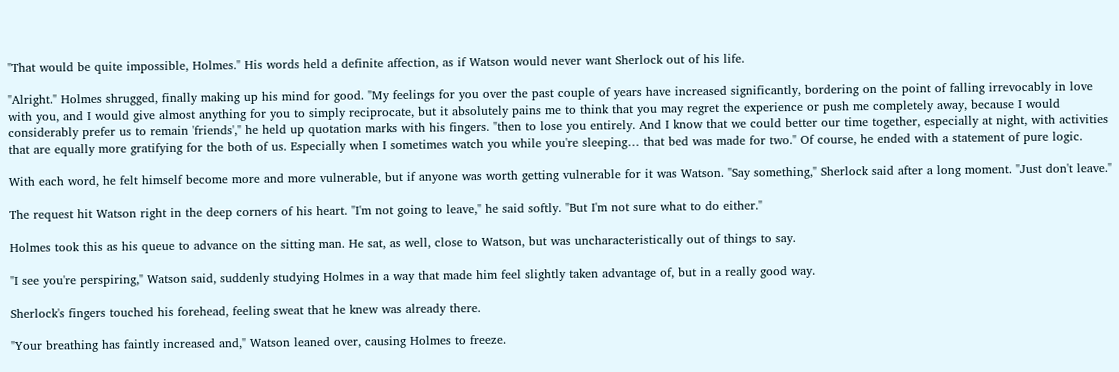"That would be quite impossible, Holmes." His words held a definite affection, as if Watson would never want Sherlock out of his life.

"Alright." Holmes shrugged, finally making up his mind for good. "My feelings for you over the past couple of years have increased significantly, bordering on the point of falling irrevocably in love with you, and I would give almost anything for you to simply reciprocate, but it absolutely pains me to think that you may regret the experience or push me completely away, because I would considerably prefer us to remain 'friends'," he held up quotation marks with his fingers. "then to lose you entirely. And I know that we could better our time together, especially at night, with activities that are equally more gratifying for the both of us. Especially when I sometimes watch you while you're sleeping… that bed was made for two." Of course, he ended with a statement of pure logic.

With each word, he felt himself become more and more vulnerable, but if anyone was worth getting vulnerable for it was Watson. "Say something," Sherlock said after a long moment. "Just don't leave."

The request hit Watson right in the deep corners of his heart. "I'm not going to leave," he said softly. "But I'm not sure what to do either."

Holmes took this as his queue to advance on the sitting man. He sat, as well, close to Watson, but was uncharacteristically out of things to say.

"I see you're perspiring," Watson said, suddenly studying Holmes in a way that made him feel slightly taken advantage of, but in a really good way.

Sherlock's fingers touched his forehead, feeling sweat that he knew was already there.

"Your breathing has faintly increased and," Watson leaned over, causing Holmes to freeze.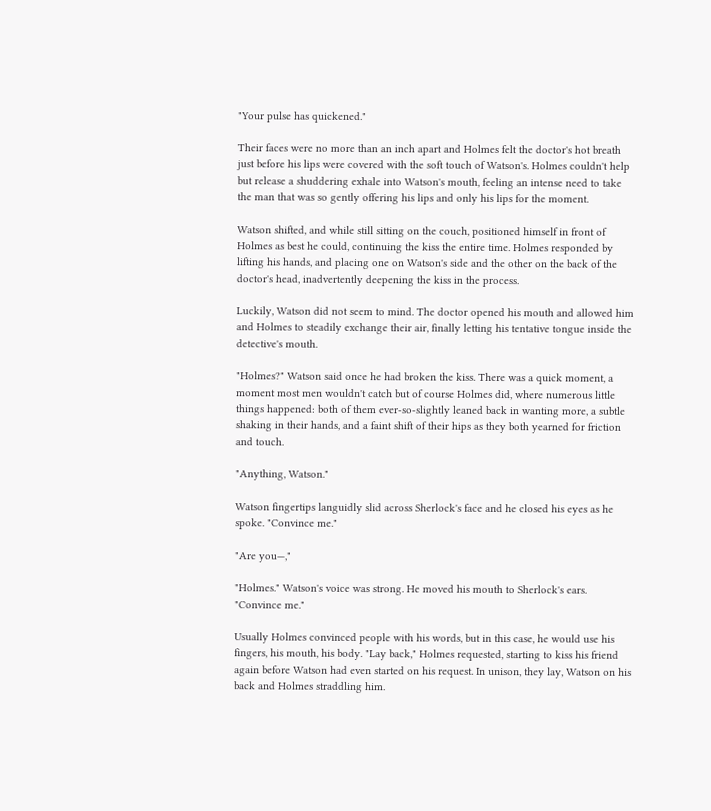"Your pulse has quickened."

Their faces were no more than an inch apart and Holmes felt the doctor's hot breath just before his lips were covered with the soft touch of Watson's. Holmes couldn't help but release a shuddering exhale into Watson's mouth, feeling an intense need to take the man that was so gently offering his lips and only his lips for the moment.

Watson shifted, and while still sitting on the couch, positioned himself in front of Holmes as best he could, continuing the kiss the entire time. Holmes responded by lifting his hands, and placing one on Watson's side and the other on the back of the doctor's head, inadvertently deepening the kiss in the process.

Luckily, Watson did not seem to mind. The doctor opened his mouth and allowed him and Holmes to steadily exchange their air, finally letting his tentative tongue inside the detective's mouth.

"Holmes?" Watson said once he had broken the kiss. There was a quick moment, a moment most men wouldn't catch but of course Holmes did, where numerous little things happened: both of them ever-so-slightly leaned back in wanting more, a subtle shaking in their hands, and a faint shift of their hips as they both yearned for friction and touch.

"Anything, Watson."

Watson fingertips languidly slid across Sherlock's face and he closed his eyes as he spoke. "Convince me."

"Are you—,"

"Holmes." Watson's voice was strong. He moved his mouth to Sherlock's ears. "Convince me."

Usually Holmes convinced people with his words, but in this case, he would use his fingers, his mouth, his body. "Lay back," Holmes requested, starting to kiss his friend again before Watson had even started on his request. In unison, they lay, Watson on his back and Holmes straddling him.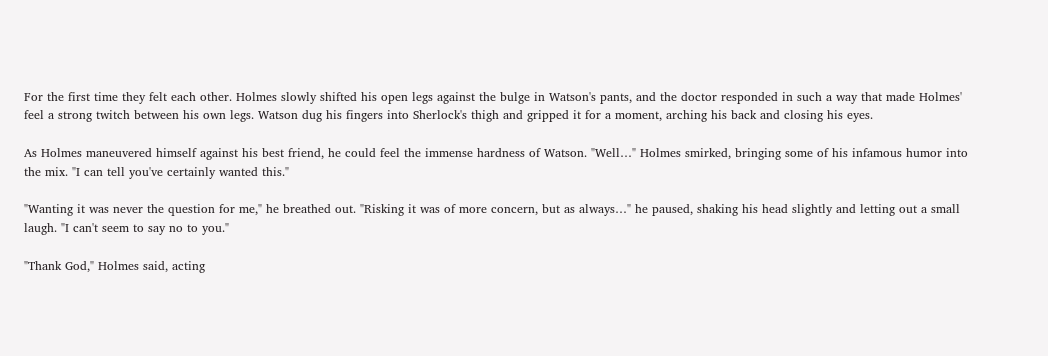For the first time they felt each other. Holmes slowly shifted his open legs against the bulge in Watson's pants, and the doctor responded in such a way that made Holmes' feel a strong twitch between his own legs. Watson dug his fingers into Sherlock's thigh and gripped it for a moment, arching his back and closing his eyes.

As Holmes maneuvered himself against his best friend, he could feel the immense hardness of Watson. "Well…" Holmes smirked, bringing some of his infamous humor into the mix. "I can tell you've certainly wanted this."

"Wanting it was never the question for me," he breathed out. "Risking it was of more concern, but as always…" he paused, shaking his head slightly and letting out a small laugh. "I can't seem to say no to you."

"Thank God," Holmes said, acting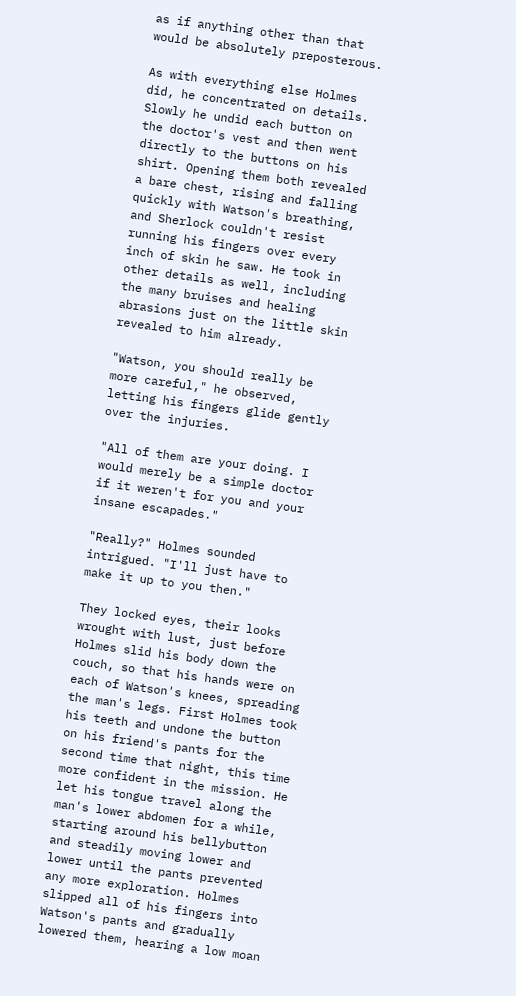as if anything other than that would be absolutely preposterous.

As with everything else Holmes did, he concentrated on details. Slowly he undid each button on the doctor's vest and then went directly to the buttons on his shirt. Opening them both revealed a bare chest, rising and falling quickly with Watson's breathing, and Sherlock couldn't resist running his fingers over every inch of skin he saw. He took in other details as well, including the many bruises and healing abrasions just on the little skin revealed to him already.

"Watson, you should really be more careful," he observed, letting his fingers glide gently over the injuries.

"All of them are your doing. I would merely be a simple doctor if it weren't for you and your insane escapades."

"Really?" Holmes sounded intrigued. "I'll just have to make it up to you then."

They locked eyes, their looks wrought with lust, just before Holmes slid his body down the couch, so that his hands were on each of Watson's knees, spreading the man's legs. First Holmes took his teeth and undone the button on his friend's pants for the second time that night, this time more confident in the mission. He let his tongue travel along the man's lower abdomen for a while, starting around his bellybutton and steadily moving lower and lower until the pants prevented any more exploration. Holmes slipped all of his fingers into Watson's pants and gradually lowered them, hearing a low moan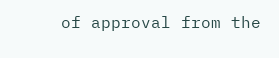of approval from the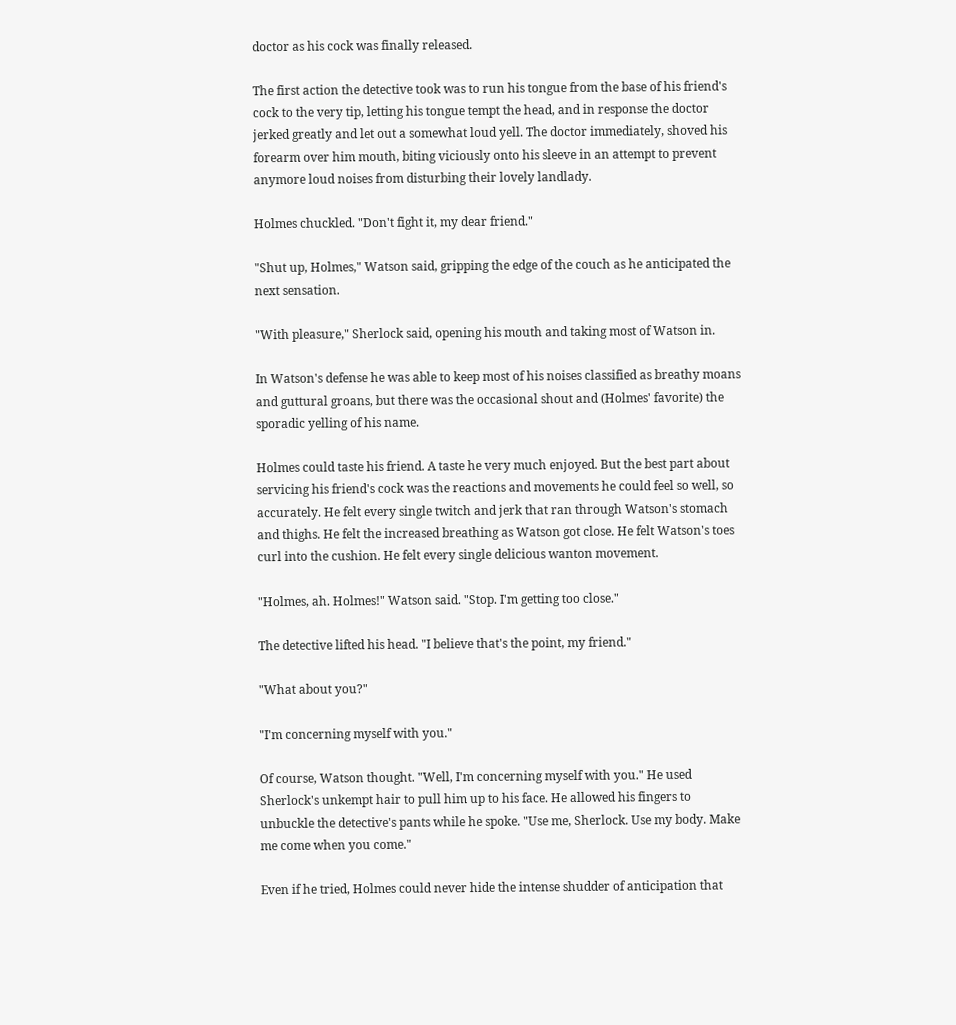doctor as his cock was finally released.

The first action the detective took was to run his tongue from the base of his friend's cock to the very tip, letting his tongue tempt the head, and in response the doctor jerked greatly and let out a somewhat loud yell. The doctor immediately, shoved his forearm over him mouth, biting viciously onto his sleeve in an attempt to prevent anymore loud noises from disturbing their lovely landlady.

Holmes chuckled. "Don't fight it, my dear friend."

"Shut up, Holmes," Watson said, gripping the edge of the couch as he anticipated the next sensation.

"With pleasure," Sherlock said, opening his mouth and taking most of Watson in.

In Watson's defense he was able to keep most of his noises classified as breathy moans and guttural groans, but there was the occasional shout and (Holmes' favorite) the sporadic yelling of his name.

Holmes could taste his friend. A taste he very much enjoyed. But the best part about servicing his friend's cock was the reactions and movements he could feel so well, so accurately. He felt every single twitch and jerk that ran through Watson's stomach and thighs. He felt the increased breathing as Watson got close. He felt Watson's toes curl into the cushion. He felt every single delicious wanton movement.

"Holmes, ah. Holmes!" Watson said. "Stop. I'm getting too close."

The detective lifted his head. "I believe that's the point, my friend."

"What about you?"

"I'm concerning myself with you."

Of course, Watson thought. "Well, I'm concerning myself with you." He used Sherlock's unkempt hair to pull him up to his face. He allowed his fingers to unbuckle the detective's pants while he spoke. "Use me, Sherlock. Use my body. Make me come when you come."

Even if he tried, Holmes could never hide the intense shudder of anticipation that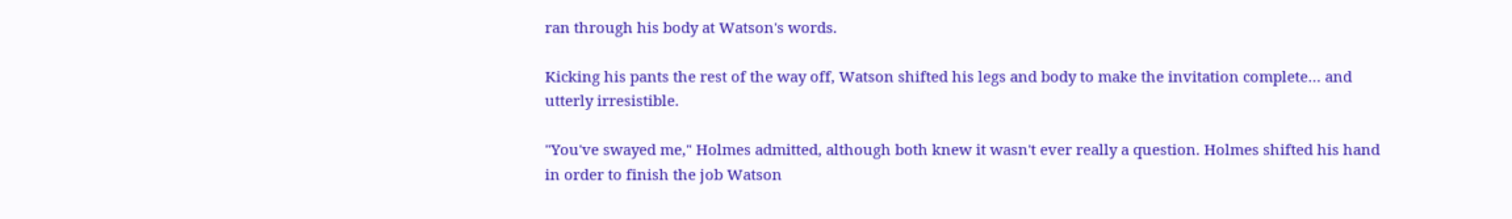ran through his body at Watson's words.

Kicking his pants the rest of the way off, Watson shifted his legs and body to make the invitation complete… and utterly irresistible.

"You've swayed me," Holmes admitted, although both knew it wasn't ever really a question. Holmes shifted his hand in order to finish the job Watson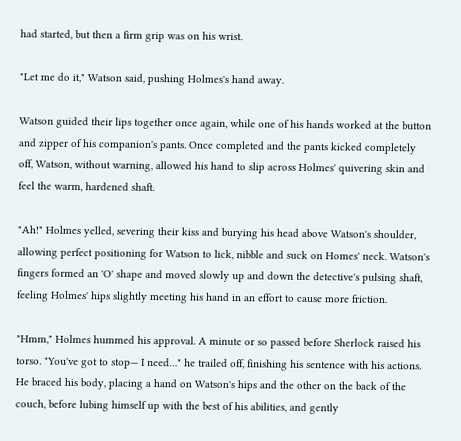had started, but then a firm grip was on his wrist.

"Let me do it," Watson said, pushing Holmes's hand away.

Watson guided their lips together once again, while one of his hands worked at the button and zipper of his companion's pants. Once completed and the pants kicked completely off, Watson, without warning, allowed his hand to slip across Holmes' quivering skin and feel the warm, hardened shaft.

"Ah!" Holmes yelled, severing their kiss and burying his head above Watson's shoulder, allowing perfect positioning for Watson to lick, nibble and suck on Homes' neck. Watson's fingers formed an 'O' shape and moved slowly up and down the detective's pulsing shaft, feeling Holmes' hips slightly meeting his hand in an effort to cause more friction.

"Hmm," Holmes hummed his approval. A minute or so passed before Sherlock raised his torso. "You've got to stop— I need…" he trailed off, finishing his sentence with his actions. He braced his body, placing a hand on Watson's hips and the other on the back of the couch, before lubing himself up with the best of his abilities, and gently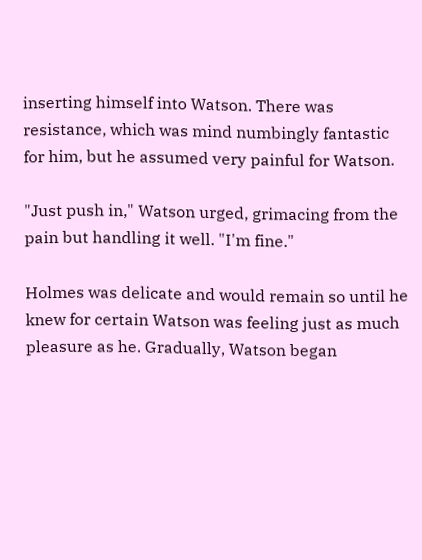inserting himself into Watson. There was resistance, which was mind numbingly fantastic for him, but he assumed very painful for Watson.

"Just push in," Watson urged, grimacing from the pain but handling it well. "I'm fine."

Holmes was delicate and would remain so until he knew for certain Watson was feeling just as much pleasure as he. Gradually, Watson began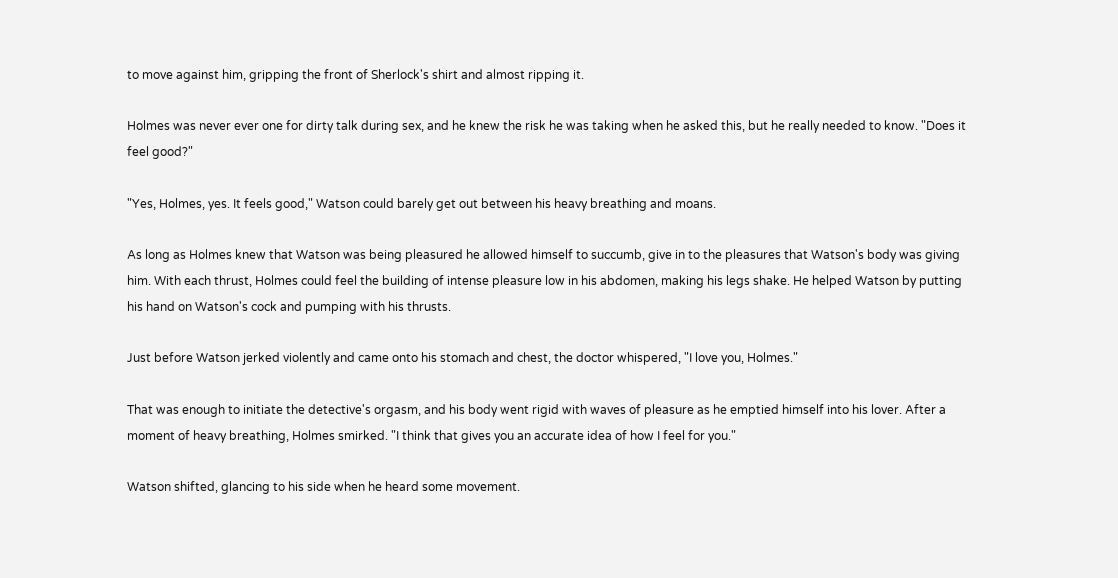to move against him, gripping the front of Sherlock's shirt and almost ripping it.

Holmes was never ever one for dirty talk during sex, and he knew the risk he was taking when he asked this, but he really needed to know. "Does it feel good?"

"Yes, Holmes, yes. It feels good," Watson could barely get out between his heavy breathing and moans.

As long as Holmes knew that Watson was being pleasured he allowed himself to succumb, give in to the pleasures that Watson's body was giving him. With each thrust, Holmes could feel the building of intense pleasure low in his abdomen, making his legs shake. He helped Watson by putting his hand on Watson's cock and pumping with his thrusts.

Just before Watson jerked violently and came onto his stomach and chest, the doctor whispered, "I love you, Holmes."

That was enough to initiate the detective's orgasm, and his body went rigid with waves of pleasure as he emptied himself into his lover. After a moment of heavy breathing, Holmes smirked. "I think that gives you an accurate idea of how I feel for you."

Watson shifted, glancing to his side when he heard some movement.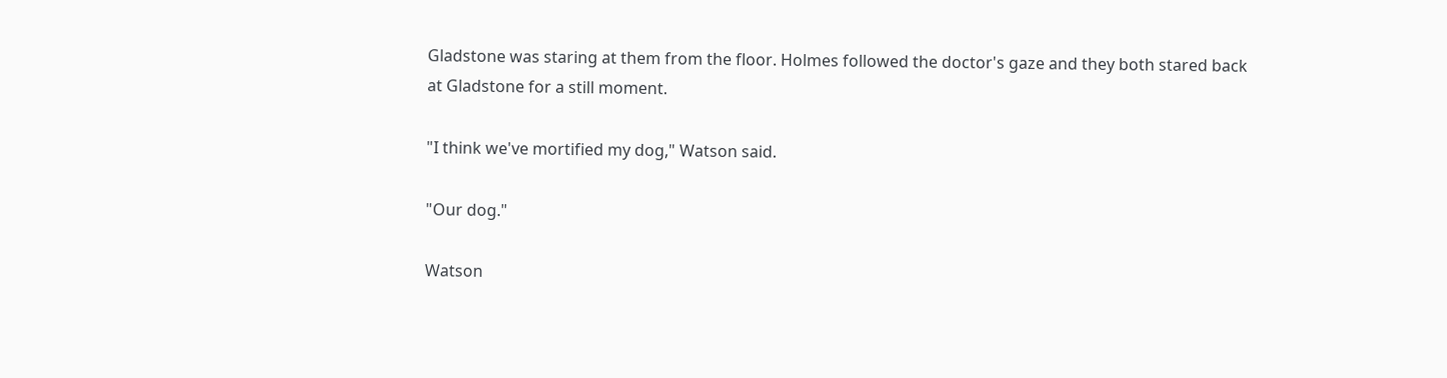Gladstone was staring at them from the floor. Holmes followed the doctor's gaze and they both stared back at Gladstone for a still moment.

"I think we've mortified my dog," Watson said.

"Our dog."

Watson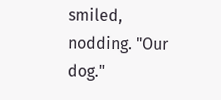smiled, nodding. "Our dog."